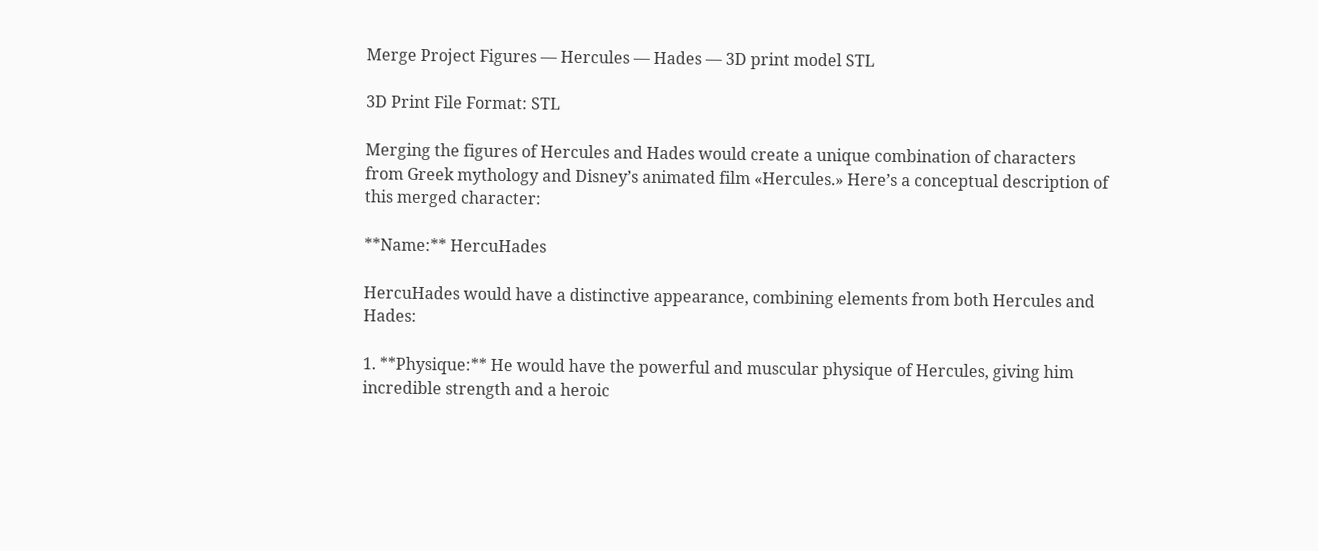Merge Project Figures — Hercules — Hades — 3D print model STL

3D Print File Format: STL

Merging the figures of Hercules and Hades would create a unique combination of characters from Greek mythology and Disney’s animated film «Hercules.» Here’s a conceptual description of this merged character:

**Name:** HercuHades

HercuHades would have a distinctive appearance, combining elements from both Hercules and Hades:

1. **Physique:** He would have the powerful and muscular physique of Hercules, giving him incredible strength and a heroic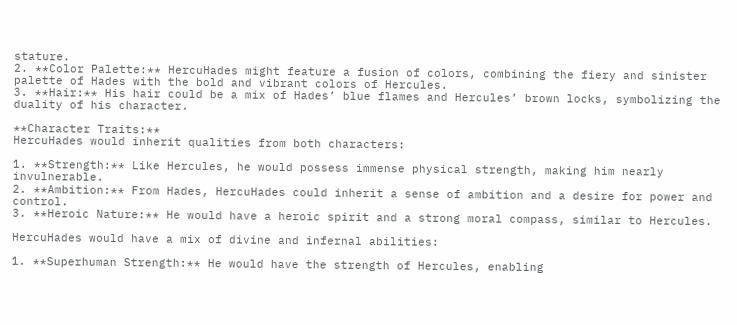stature.
2. **Color Palette:** HercuHades might feature a fusion of colors, combining the fiery and sinister palette of Hades with the bold and vibrant colors of Hercules.
3. **Hair:** His hair could be a mix of Hades’ blue flames and Hercules’ brown locks, symbolizing the duality of his character.

**Character Traits:**
HercuHades would inherit qualities from both characters:

1. **Strength:** Like Hercules, he would possess immense physical strength, making him nearly invulnerable.
2. **Ambition:** From Hades, HercuHades could inherit a sense of ambition and a desire for power and control.
3. **Heroic Nature:** He would have a heroic spirit and a strong moral compass, similar to Hercules.

HercuHades would have a mix of divine and infernal abilities:

1. **Superhuman Strength:** He would have the strength of Hercules, enabling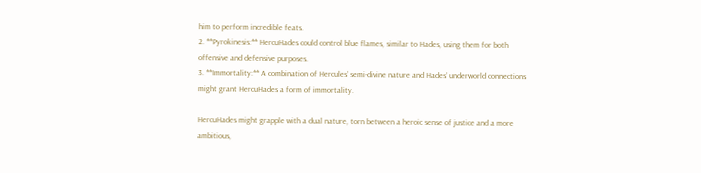him to perform incredible feats.
2. **Pyrokinesis:** HercuHades could control blue flames, similar to Hades, using them for both offensive and defensive purposes.
3. **Immortality:** A combination of Hercules’ semi-divine nature and Hades’ underworld connections might grant HercuHades a form of immortality.

HercuHades might grapple with a dual nature, torn between a heroic sense of justice and a more ambitious,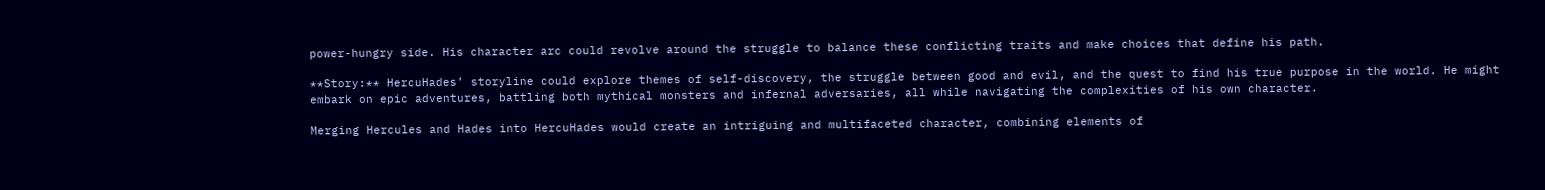power-hungry side. His character arc could revolve around the struggle to balance these conflicting traits and make choices that define his path.

**Story:** HercuHades’ storyline could explore themes of self-discovery, the struggle between good and evil, and the quest to find his true purpose in the world. He might embark on epic adventures, battling both mythical monsters and infernal adversaries, all while navigating the complexities of his own character.

Merging Hercules and Hades into HercuHades would create an intriguing and multifaceted character, combining elements of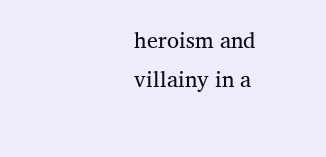heroism and villainy in a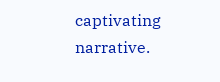captivating narrative.